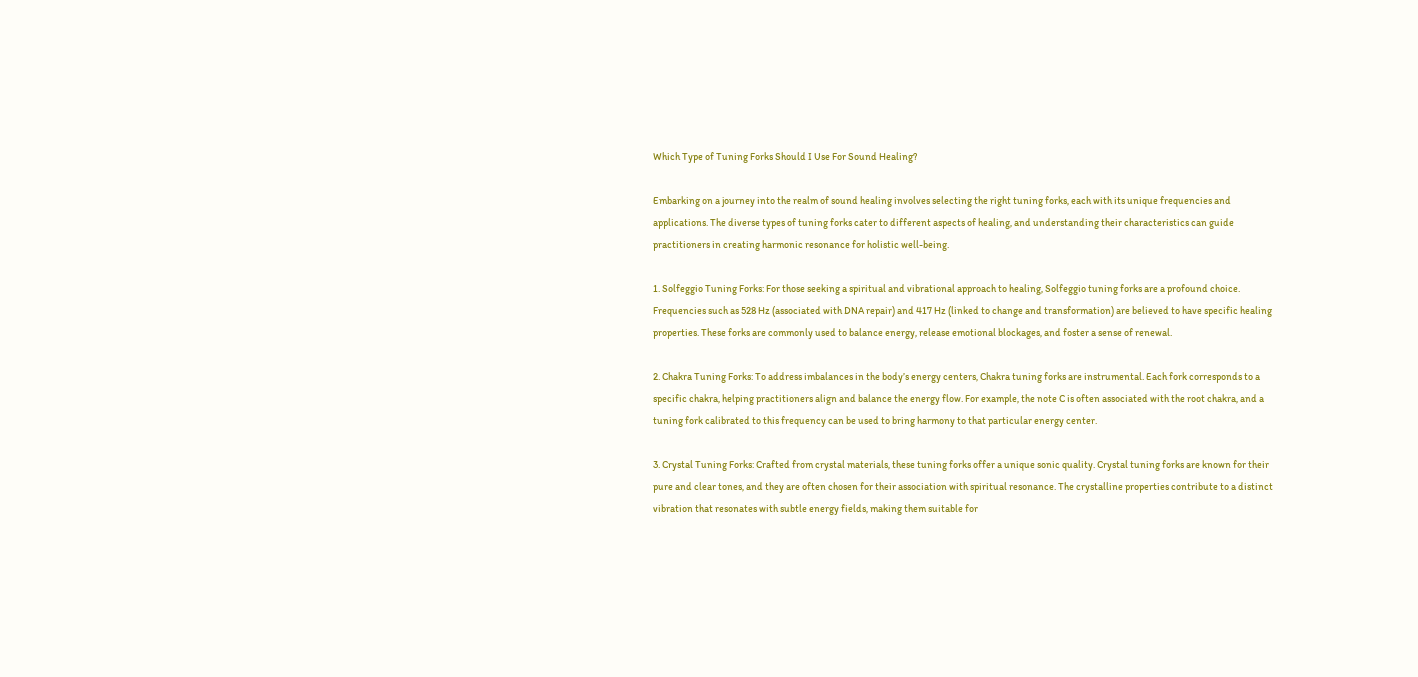Which Type of Tuning Forks Should I Use For Sound Healing?

Embarking on a journey into the realm of sound healing involves selecting the right tuning forks, each with its unique frequencies and applications. The diverse types of tuning forks cater to different aspects of healing, and understanding their characteristics can guide practitioners in creating harmonic resonance for holistic well-being.

1. Solfeggio Tuning Forks: For those seeking a spiritual and vibrational approach to healing, Solfeggio tuning forks are a profound choice. Frequencies such as 528 Hz (associated with DNA repair) and 417 Hz (linked to change and transformation) are believed to have specific healing properties. These forks are commonly used to balance energy, release emotional blockages, and foster a sense of renewal.

2. Chakra Tuning Forks: To address imbalances in the body’s energy centers, Chakra tuning forks are instrumental. Each fork corresponds to a specific chakra, helping practitioners align and balance the energy flow. For example, the note C is often associated with the root chakra, and a tuning fork calibrated to this frequency can be used to bring harmony to that particular energy center.

3. Crystal Tuning Forks: Crafted from crystal materials, these tuning forks offer a unique sonic quality. Crystal tuning forks are known for their pure and clear tones, and they are often chosen for their association with spiritual resonance. The crystalline properties contribute to a distinct vibration that resonates with subtle energy fields, making them suitable for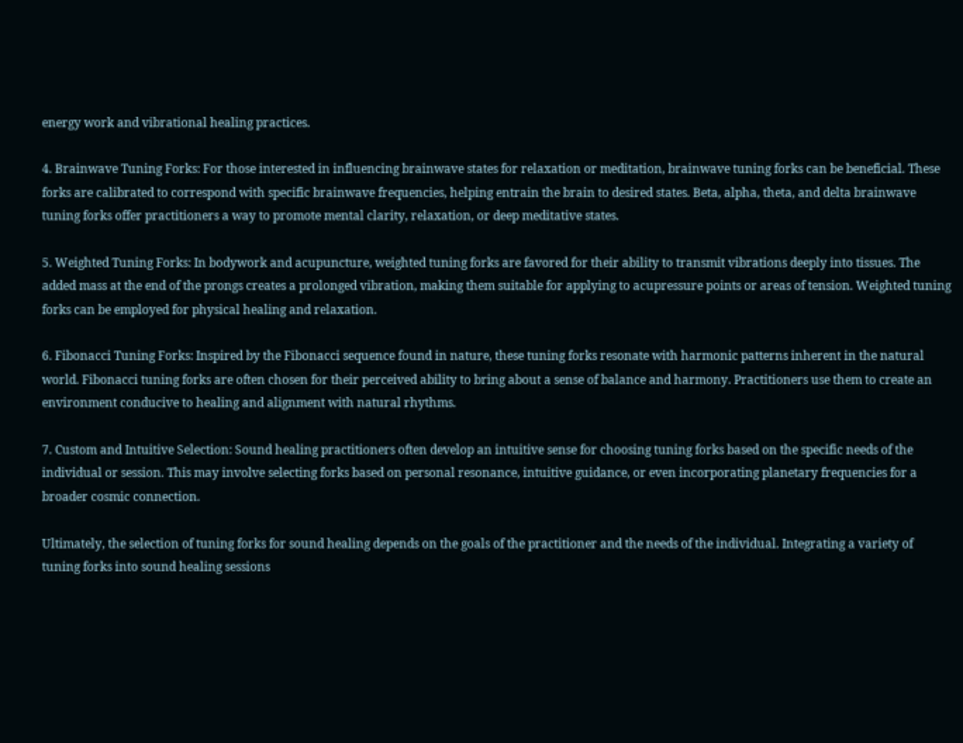energy work and vibrational healing practices.

4. Brainwave Tuning Forks: For those interested in influencing brainwave states for relaxation or meditation, brainwave tuning forks can be beneficial. These forks are calibrated to correspond with specific brainwave frequencies, helping entrain the brain to desired states. Beta, alpha, theta, and delta brainwave tuning forks offer practitioners a way to promote mental clarity, relaxation, or deep meditative states.

5. Weighted Tuning Forks: In bodywork and acupuncture, weighted tuning forks are favored for their ability to transmit vibrations deeply into tissues. The added mass at the end of the prongs creates a prolonged vibration, making them suitable for applying to acupressure points or areas of tension. Weighted tuning forks can be employed for physical healing and relaxation.

6. Fibonacci Tuning Forks: Inspired by the Fibonacci sequence found in nature, these tuning forks resonate with harmonic patterns inherent in the natural world. Fibonacci tuning forks are often chosen for their perceived ability to bring about a sense of balance and harmony. Practitioners use them to create an environment conducive to healing and alignment with natural rhythms.

7. Custom and Intuitive Selection: Sound healing practitioners often develop an intuitive sense for choosing tuning forks based on the specific needs of the individual or session. This may involve selecting forks based on personal resonance, intuitive guidance, or even incorporating planetary frequencies for a broader cosmic connection.

Ultimately, the selection of tuning forks for sound healing depends on the goals of the practitioner and the needs of the individual. Integrating a variety of tuning forks into sound healing sessions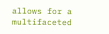allows for a multifaceted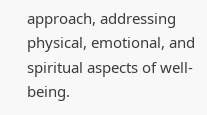approach, addressing physical, emotional, and spiritual aspects of well-being.